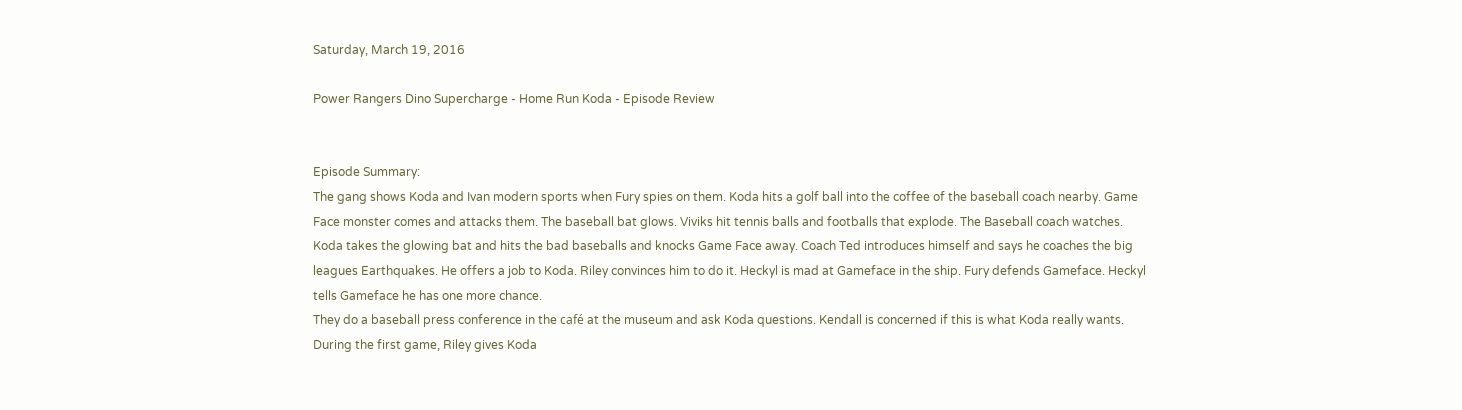Saturday, March 19, 2016

Power Rangers Dino Supercharge - Home Run Koda - Episode Review


Episode Summary:
The gang shows Koda and Ivan modern sports when Fury spies on them. Koda hits a golf ball into the coffee of the baseball coach nearby. Game Face monster comes and attacks them. The baseball bat glows. Viviks hit tennis balls and footballs that explode. The Baseball coach watches. Koda takes the glowing bat and hits the bad baseballs and knocks Game Face away. Coach Ted introduces himself and says he coaches the big leagues Earthquakes. He offers a job to Koda. Riley convinces him to do it. Heckyl is mad at Gameface in the ship. Fury defends Gameface. Heckyl tells Gameface he has one more chance.
They do a baseball press conference in the café at the museum and ask Koda questions. Kendall is concerned if this is what Koda really wants. During the first game, Riley gives Koda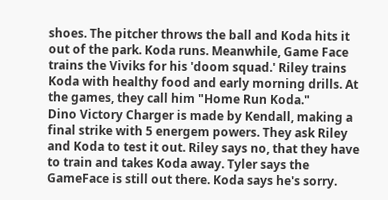shoes. The pitcher throws the ball and Koda hits it out of the park. Koda runs. Meanwhile, Game Face trains the Viviks for his 'doom squad.' Riley trains Koda with healthy food and early morning drills. At the games, they call him "Home Run Koda."
Dino Victory Charger is made by Kendall, making a final strike with 5 energem powers. They ask Riley and Koda to test it out. Riley says no, that they have to train and takes Koda away. Tyler says the GameFace is still out there. Koda says he's sorry.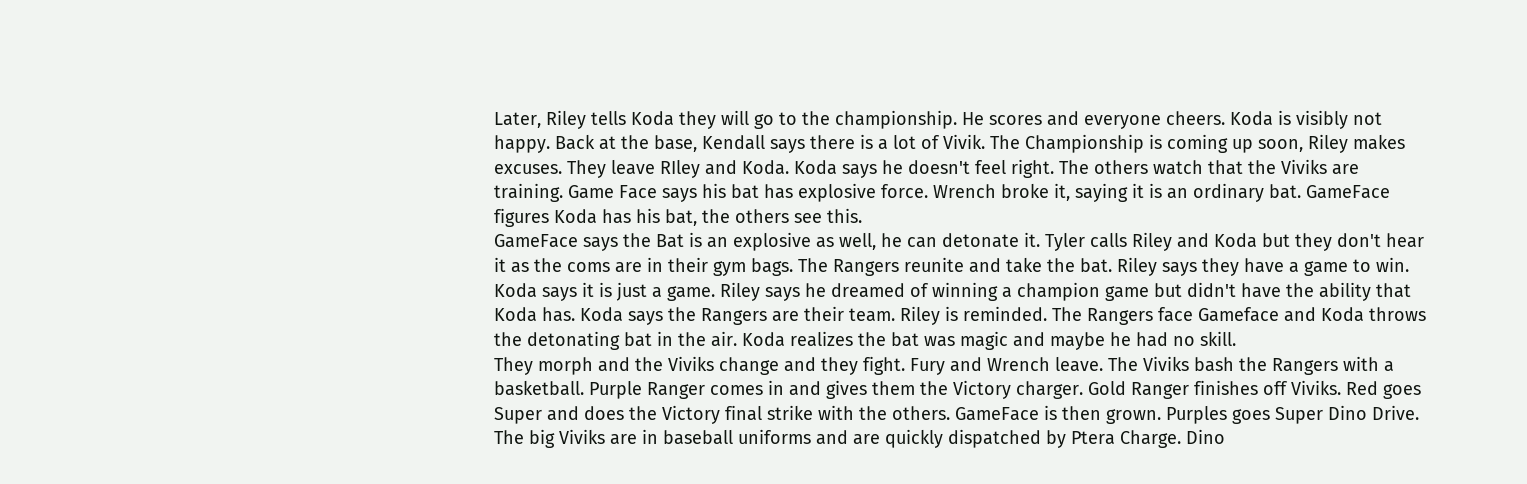Later, Riley tells Koda they will go to the championship. He scores and everyone cheers. Koda is visibly not happy. Back at the base, Kendall says there is a lot of Vivik. The Championship is coming up soon, Riley makes excuses. They leave RIley and Koda. Koda says he doesn't feel right. The others watch that the Viviks are training. Game Face says his bat has explosive force. Wrench broke it, saying it is an ordinary bat. GameFace figures Koda has his bat, the others see this.
GameFace says the Bat is an explosive as well, he can detonate it. Tyler calls Riley and Koda but they don't hear it as the coms are in their gym bags. The Rangers reunite and take the bat. Riley says they have a game to win. Koda says it is just a game. Riley says he dreamed of winning a champion game but didn't have the ability that Koda has. Koda says the Rangers are their team. Riley is reminded. The Rangers face Gameface and Koda throws the detonating bat in the air. Koda realizes the bat was magic and maybe he had no skill.
They morph and the Viviks change and they fight. Fury and Wrench leave. The Viviks bash the Rangers with a basketball. Purple Ranger comes in and gives them the Victory charger. Gold Ranger finishes off Viviks. Red goes Super and does the Victory final strike with the others. GameFace is then grown. Purples goes Super Dino Drive. The big Viviks are in baseball uniforms and are quickly dispatched by Ptera Charge. Dino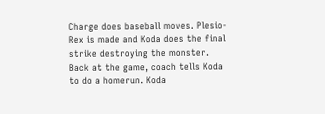Charge does baseball moves. Plesio-Rex is made and Koda does the final strike destroying the monster.
Back at the game, coach tells Koda to do a homerun. Koda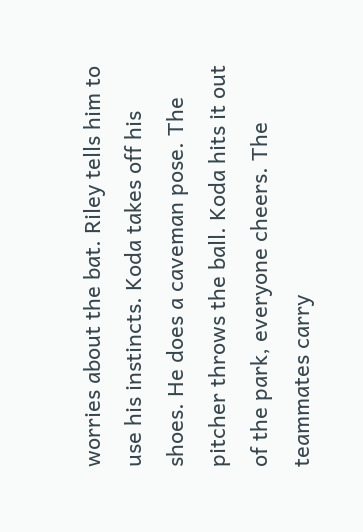worries about the bat. Riley tells him to use his instincts. Koda takes off his shoes. He does a caveman pose. The pitcher throws the ball. Koda hits it out of the park, everyone cheers. The teammates carry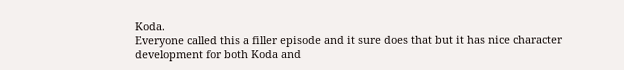Koda.
Everyone called this a filler episode and it sure does that but it has nice character development for both Koda and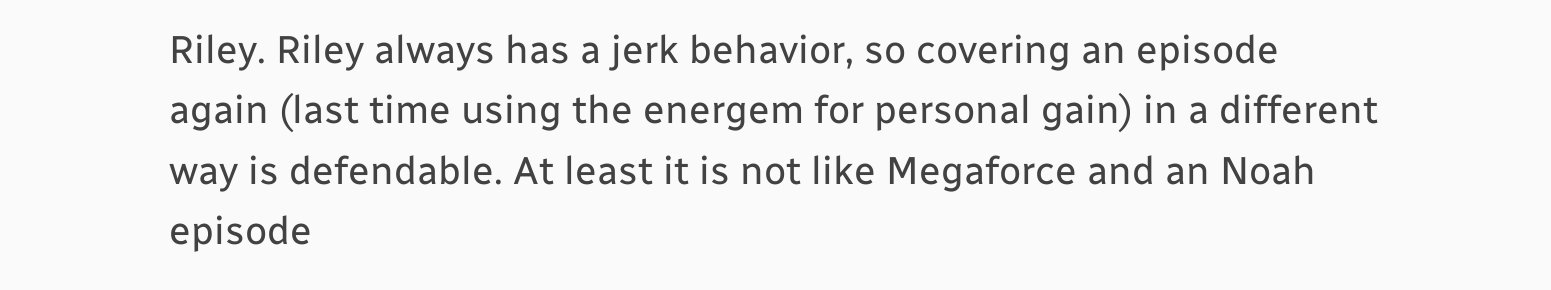Riley. Riley always has a jerk behavior, so covering an episode again (last time using the energem for personal gain) in a different way is defendable. At least it is not like Megaforce and an Noah episode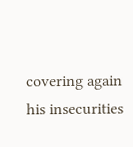covering again his insecurities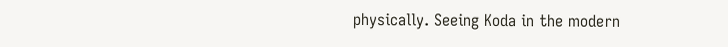physically. Seeing Koda in the modern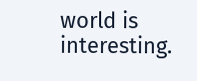world is interesting.